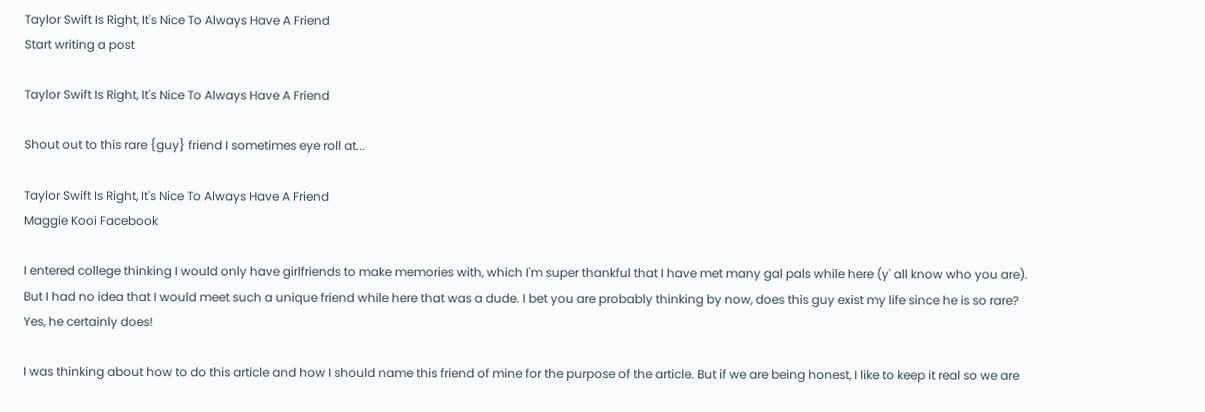Taylor Swift Is Right, It's Nice To Always Have A Friend
Start writing a post

Taylor Swift Is Right, It's Nice To Always Have A Friend

Shout out to this rare {guy} friend I sometimes eye roll at...

Taylor Swift Is Right, It's Nice To Always Have A Friend
Maggie Kooi Facebook

I entered college thinking I would only have girlfriends to make memories with, which I'm super thankful that I have met many gal pals while here (y' all know who you are). But I had no idea that I would meet such a unique friend while here that was a dude. I bet you are probably thinking by now, does this guy exist my life since he is so rare? Yes, he certainly does!

I was thinking about how to do this article and how I should name this friend of mine for the purpose of the article. But if we are being honest, I like to keep it real so we are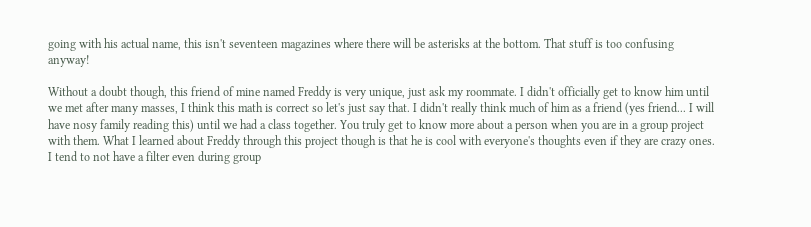going with his actual name, this isn't seventeen magazines where there will be asterisks at the bottom. That stuff is too confusing anyway!

Without a doubt though, this friend of mine named Freddy is very unique, just ask my roommate. I didn't officially get to know him until we met after many masses, I think this math is correct so let's just say that. I didn't really think much of him as a friend (yes friend... I will have nosy family reading this) until we had a class together. You truly get to know more about a person when you are in a group project with them. What I learned about Freddy through this project though is that he is cool with everyone's thoughts even if they are crazy ones. I tend to not have a filter even during group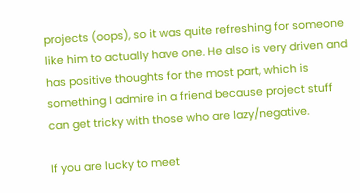projects (oops), so it was quite refreshing for someone like him to actually have one. He also is very driven and has positive thoughts for the most part, which is something I admire in a friend because project stuff can get tricky with those who are lazy/negative.

If you are lucky to meet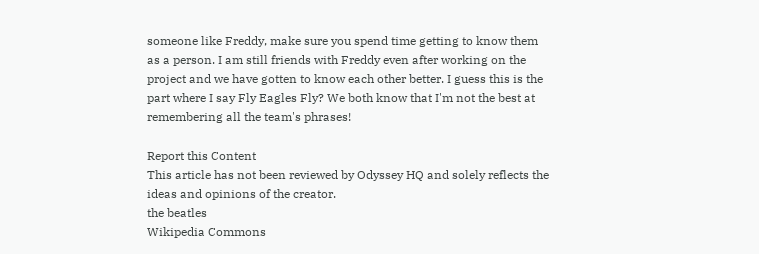someone like Freddy, make sure you spend time getting to know them as a person. I am still friends with Freddy even after working on the project and we have gotten to know each other better. I guess this is the part where I say Fly Eagles Fly? We both know that I'm not the best at remembering all the team's phrases!

Report this Content
This article has not been reviewed by Odyssey HQ and solely reflects the ideas and opinions of the creator.
the beatles
Wikipedia Commons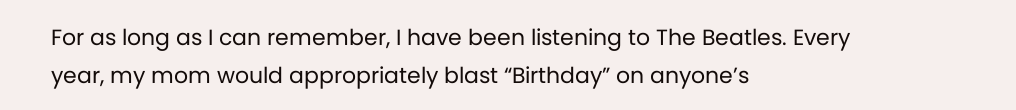For as long as I can remember, I have been listening to The Beatles. Every year, my mom would appropriately blast “Birthday” on anyone’s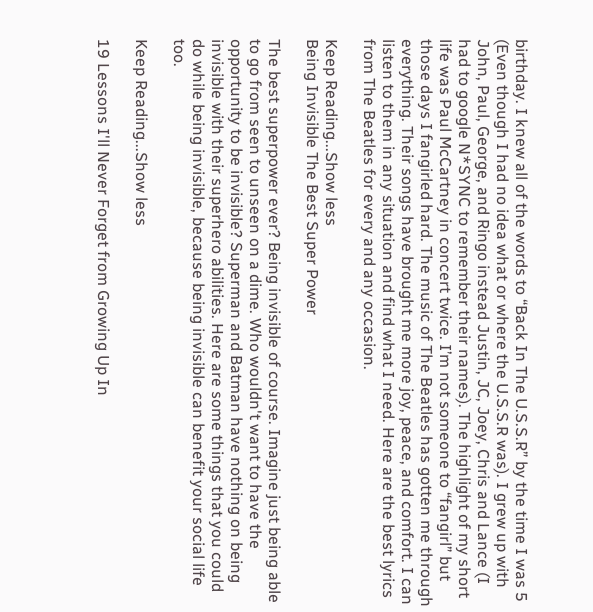birthday. I knew all of the words to “Back In The U.S.S.R” by the time I was 5 (Even though I had no idea what or where the U.S.S.R was). I grew up with John, Paul, George, and Ringo instead Justin, JC, Joey, Chris and Lance (I had to google N*SYNC to remember their names). The highlight of my short life was Paul McCartney in concert twice. I’m not someone to “fangirl” but those days I fangirled hard. The music of The Beatles has gotten me through everything. Their songs have brought me more joy, peace, and comfort. I can listen to them in any situation and find what I need. Here are the best lyrics from The Beatles for every and any occasion.

Keep Reading...Show less
Being Invisible The Best Super Power

The best superpower ever? Being invisible of course. Imagine just being able to go from seen to unseen on a dime. Who wouldn't want to have the opportunity to be invisible? Superman and Batman have nothing on being invisible with their superhero abilities. Here are some things that you could do while being invisible, because being invisible can benefit your social life too.

Keep Reading...Show less

19 Lessons I'll Never Forget from Growing Up In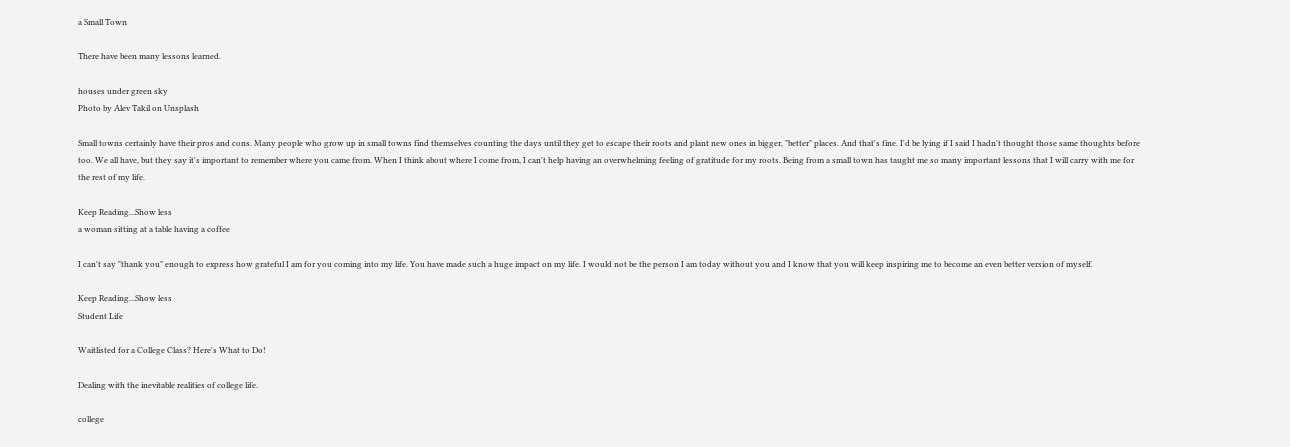a Small Town

There have been many lessons learned.

houses under green sky
Photo by Alev Takil on Unsplash

Small towns certainly have their pros and cons. Many people who grow up in small towns find themselves counting the days until they get to escape their roots and plant new ones in bigger, "better" places. And that's fine. I'd be lying if I said I hadn't thought those same thoughts before too. We all have, but they say it's important to remember where you came from. When I think about where I come from, I can't help having an overwhelming feeling of gratitude for my roots. Being from a small town has taught me so many important lessons that I will carry with me for the rest of my life.

Keep Reading...Show less
a woman sitting at a table having a coffee

I can't say "thank you" enough to express how grateful I am for you coming into my life. You have made such a huge impact on my life. I would not be the person I am today without you and I know that you will keep inspiring me to become an even better version of myself.

Keep Reading...Show less
Student Life

Waitlisted for a College Class? Here's What to Do!

Dealing with the inevitable realities of college life.

college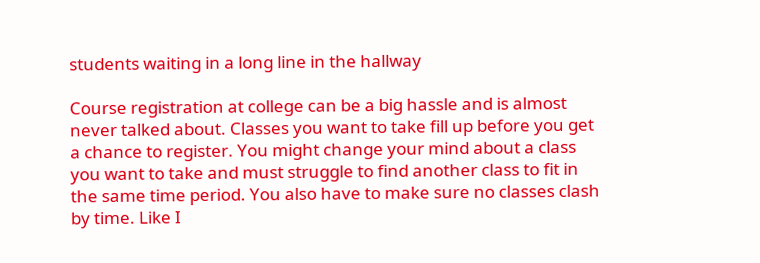students waiting in a long line in the hallway

Course registration at college can be a big hassle and is almost never talked about. Classes you want to take fill up before you get a chance to register. You might change your mind about a class you want to take and must struggle to find another class to fit in the same time period. You also have to make sure no classes clash by time. Like I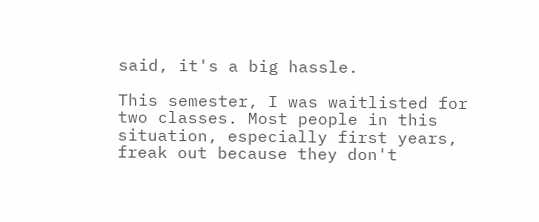said, it's a big hassle.

This semester, I was waitlisted for two classes. Most people in this situation, especially first years, freak out because they don't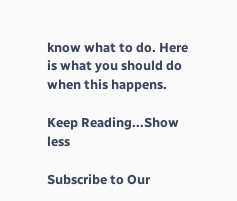know what to do. Here is what you should do when this happens.

Keep Reading...Show less

Subscribe to Our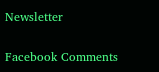Newsletter

Facebook Comments